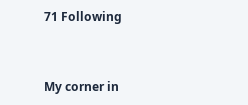71 Following


My corner in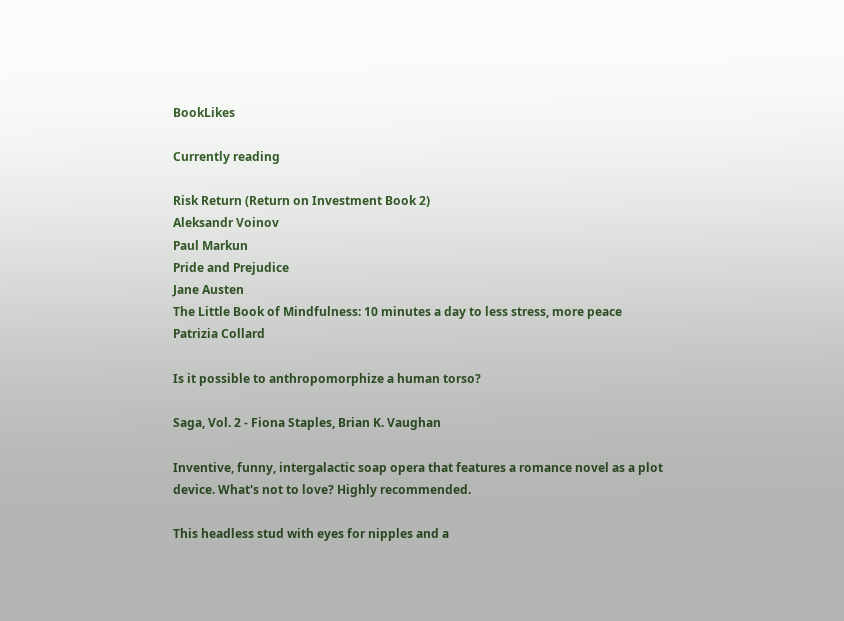BookLikes

Currently reading

Risk Return (Return on Investment Book 2)
Aleksandr Voinov
Paul Markun
Pride and Prejudice
Jane Austen
The Little Book of Mindfulness: 10 minutes a day to less stress, more peace
Patrizia Collard

Is it possible to anthropomorphize a human torso?

Saga, Vol. 2 - Fiona Staples, Brian K. Vaughan

Inventive, funny, intergalactic soap opera that features a romance novel as a plot device. What's not to love? Highly recommended.

This headless stud with eyes for nipples and a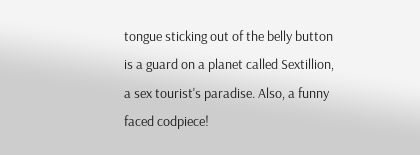tongue sticking out of the belly button is a guard on a planet called Sextillion, a sex tourist's paradise. Also, a funny faced codpiece!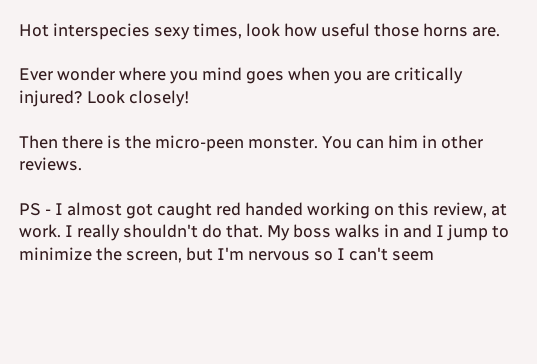Hot interspecies sexy times, look how useful those horns are.

Ever wonder where you mind goes when you are critically injured? Look closely!

Then there is the micro-peen monster. You can him in other reviews.

PS - I almost got caught red handed working on this review, at work. I really shouldn't do that. My boss walks in and I jump to minimize the screen, but I'm nervous so I can't seem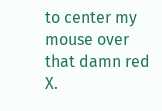to center my mouse over that damn red X.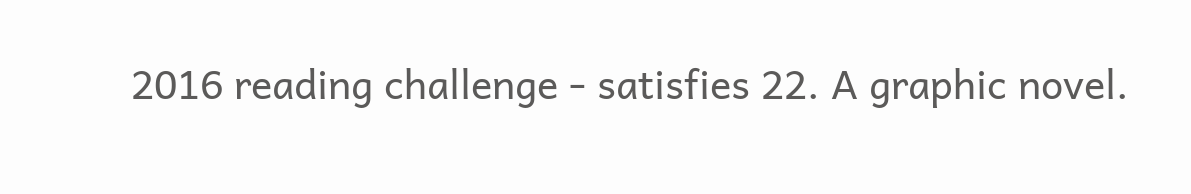2016 reading challenge - satisfies 22. A graphic novel.